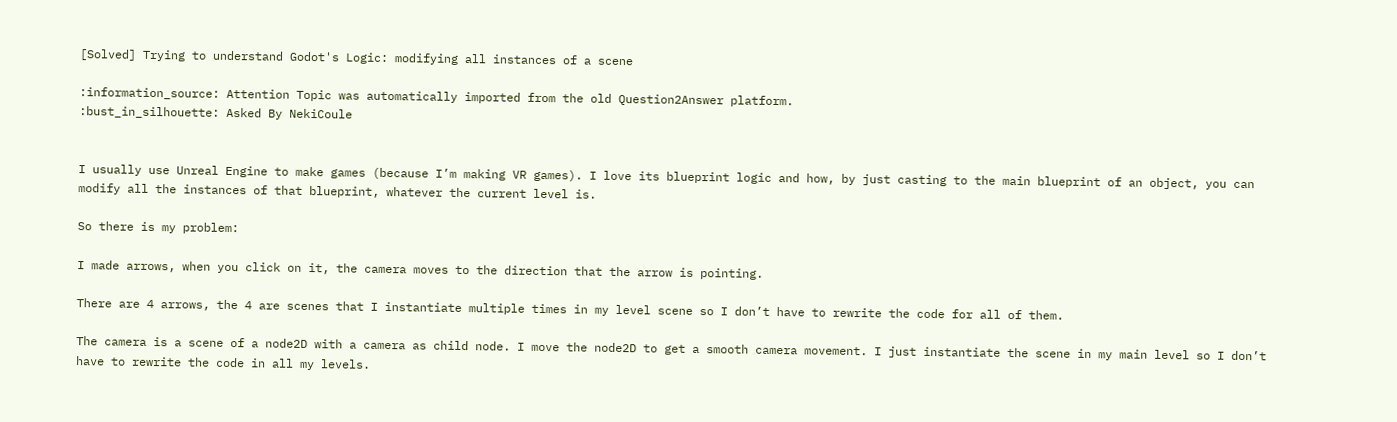[Solved] Trying to understand Godot's Logic: modifying all instances of a scene

:information_source: Attention Topic was automatically imported from the old Question2Answer platform.
:bust_in_silhouette: Asked By NekiCoule


I usually use Unreal Engine to make games (because I’m making VR games). I love its blueprint logic and how, by just casting to the main blueprint of an object, you can modify all the instances of that blueprint, whatever the current level is.

So there is my problem:

I made arrows, when you click on it, the camera moves to the direction that the arrow is pointing.

There are 4 arrows, the 4 are scenes that I instantiate multiple times in my level scene so I don’t have to rewrite the code for all of them.

The camera is a scene of a node2D with a camera as child node. I move the node2D to get a smooth camera movement. I just instantiate the scene in my main level so I don’t have to rewrite the code in all my levels.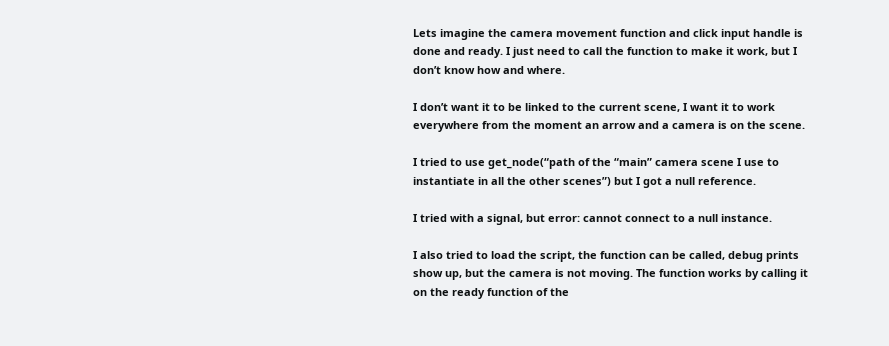Lets imagine the camera movement function and click input handle is done and ready. I just need to call the function to make it work, but I don’t know how and where.

I don’t want it to be linked to the current scene, I want it to work everywhere from the moment an arrow and a camera is on the scene.

I tried to use get_node(“path of the “main” camera scene I use to instantiate in all the other scenes”) but I got a null reference.

I tried with a signal, but error: cannot connect to a null instance.

I also tried to load the script, the function can be called, debug prints show up, but the camera is not moving. The function works by calling it on the ready function of the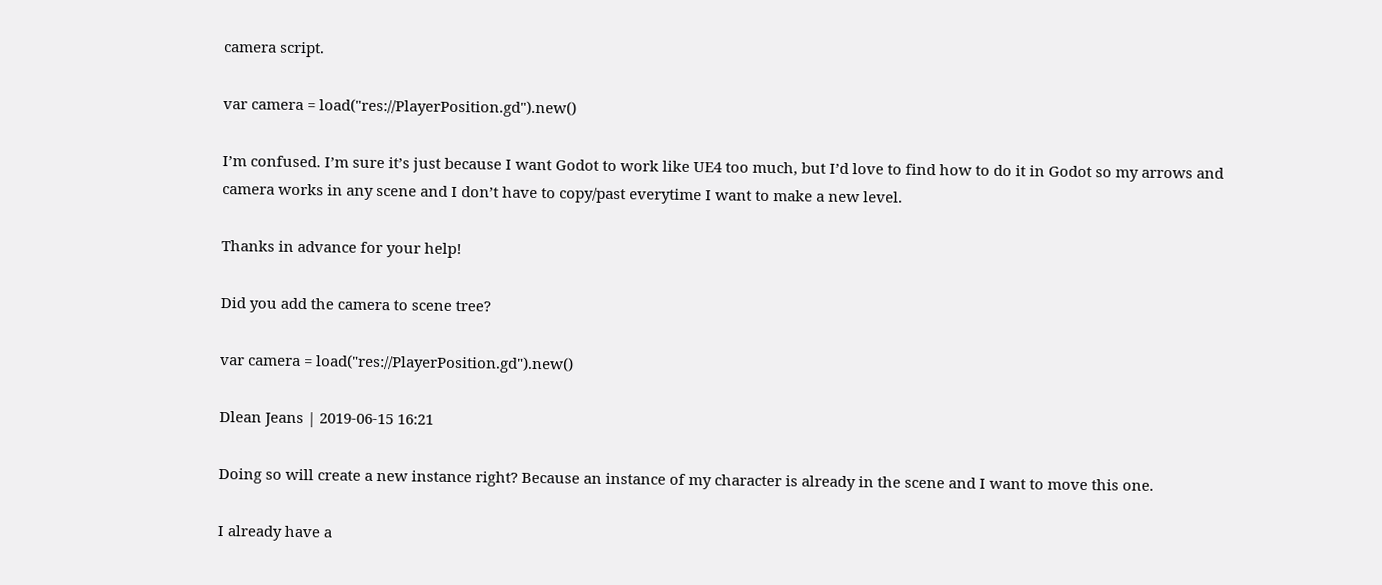camera script.

var camera = load("res://PlayerPosition.gd").new()

I’m confused. I’m sure it’s just because I want Godot to work like UE4 too much, but I’d love to find how to do it in Godot so my arrows and camera works in any scene and I don’t have to copy/past everytime I want to make a new level.

Thanks in advance for your help!

Did you add the camera to scene tree?

var camera = load("res://PlayerPosition.gd").new()

Dlean Jeans | 2019-06-15 16:21

Doing so will create a new instance right? Because an instance of my character is already in the scene and I want to move this one.

I already have a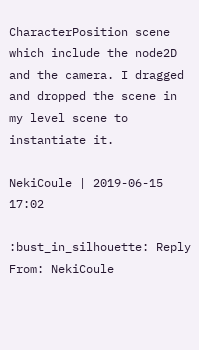CharacterPosition scene which include the node2D and the camera. I dragged and dropped the scene in my level scene to instantiate it.

NekiCoule | 2019-06-15 17:02

:bust_in_silhouette: Reply From: NekiCoule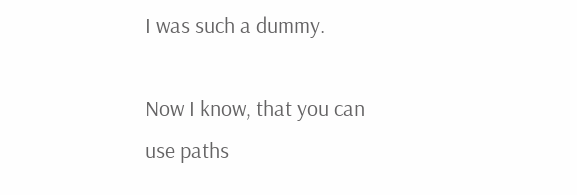I was such a dummy.

Now I know, that you can use paths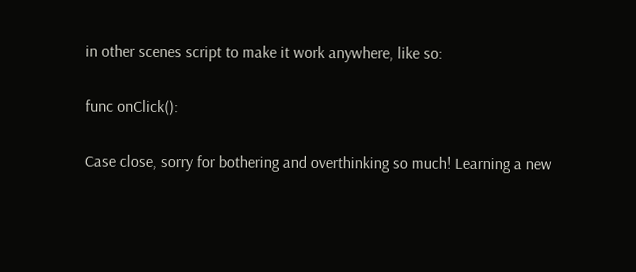in other scenes script to make it work anywhere, like so:

func onClick():

Case close, sorry for bothering and overthinking so much! Learning a new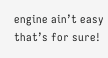engine ain’t easy that’s for sure!